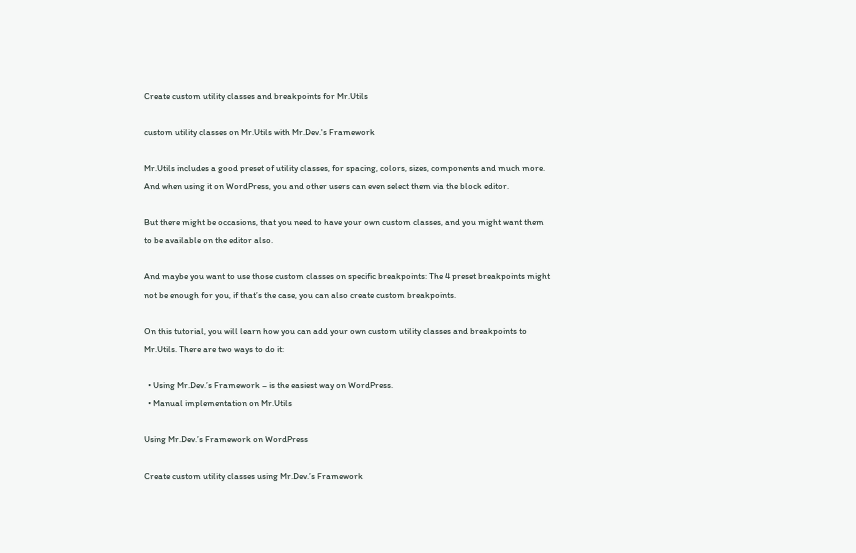Create custom utility classes and breakpoints for Mr.Utils

custom utility classes on Mr.Utils with Mr.Dev.'s Framework

Mr.Utils includes a good preset of utility classes, for spacing, colors, sizes, components and much more. And when using it on WordPress, you and other users can even select them via the block editor.

But there might be occasions, that you need to have your own custom classes, and you might want them to be available on the editor also.

And maybe you want to use those custom classes on specific breakpoints: The 4 preset breakpoints might not be enough for you, if that’s the case, you can also create custom breakpoints.

On this tutorial, you will learn how you can add your own custom utility classes and breakpoints to Mr.Utils. There are two ways to do it:

  • Using Mr.Dev.’s Framework – is the easiest way on WordPress.
  • Manual implementation on Mr.Utils

Using Mr.Dev.’s Framework on WordPress

Create custom utility classes using Mr.Dev.’s Framework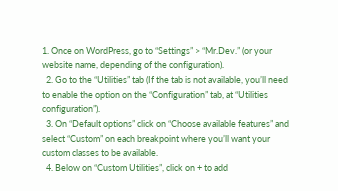1. Once on WordPress, go to “Settings” > “Mr.Dev.” (or your website name, depending of the configuration).
  2. Go to the “Utilities” tab (If the tab is not available, you’ll need to enable the option on the “Configuration” tab, at “Utilities configuration”).
  3. On “Default options” click on “Choose available features” and select “Custom” on each breakpoint where you’ll want your custom classes to be available.
  4. Below on “Custom Utilities”, click on + to add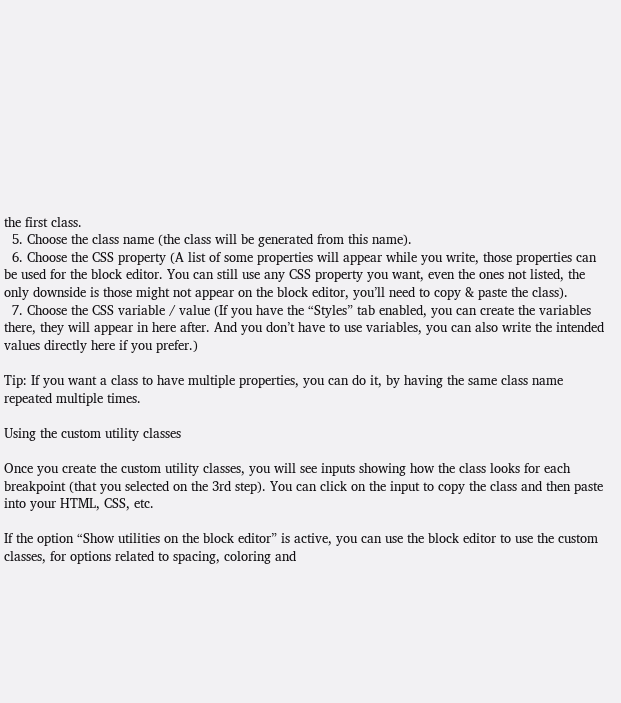the first class.
  5. Choose the class name (the class will be generated from this name).
  6. Choose the CSS property (A list of some properties will appear while you write, those properties can be used for the block editor. You can still use any CSS property you want, even the ones not listed, the only downside is those might not appear on the block editor, you’ll need to copy & paste the class).
  7. Choose the CSS variable / value (If you have the “Styles” tab enabled, you can create the variables there, they will appear in here after. And you don’t have to use variables, you can also write the intended values directly here if you prefer.)

Tip: If you want a class to have multiple properties, you can do it, by having the same class name repeated multiple times.

Using the custom utility classes

Once you create the custom utility classes, you will see inputs showing how the class looks for each breakpoint (that you selected on the 3rd step). You can click on the input to copy the class and then paste into your HTML, CSS, etc.

If the option “Show utilities on the block editor” is active, you can use the block editor to use the custom classes, for options related to spacing, coloring and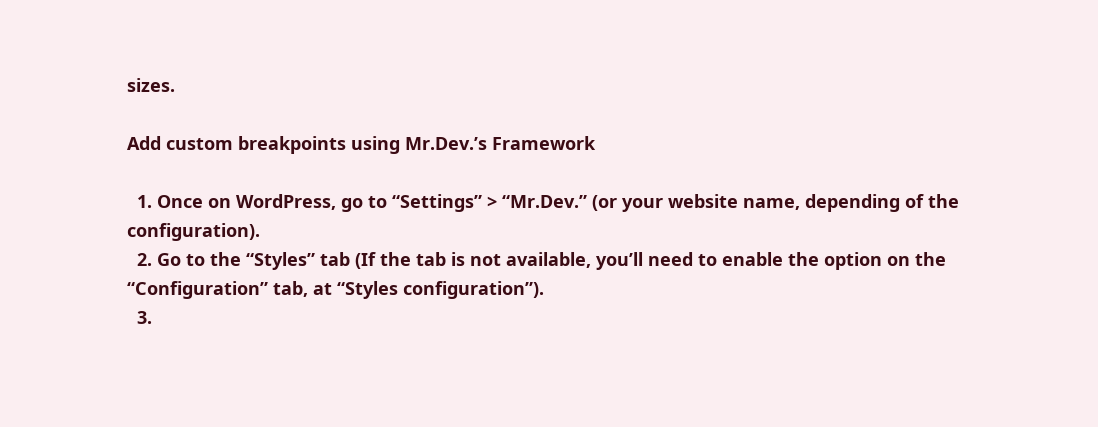sizes.

Add custom breakpoints using Mr.Dev.’s Framework

  1. Once on WordPress, go to “Settings” > “Mr.Dev.” (or your website name, depending of the configuration).
  2. Go to the “Styles” tab (If the tab is not available, you’ll need to enable the option on the “Configuration” tab, at “Styles configuration”).
  3.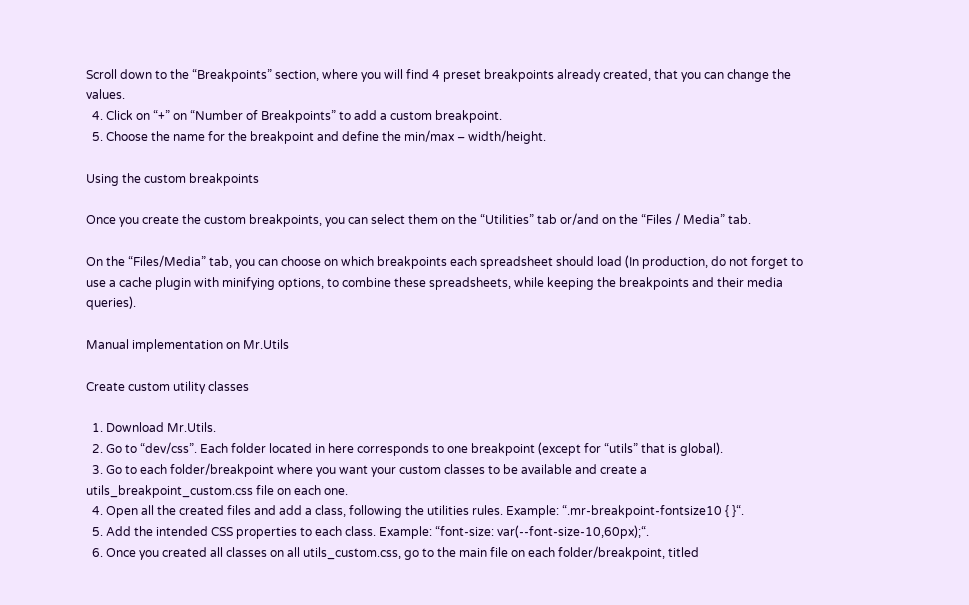Scroll down to the “Breakpoints” section, where you will find 4 preset breakpoints already created, that you can change the values.
  4. Click on “+” on “Number of Breakpoints” to add a custom breakpoint.
  5. Choose the name for the breakpoint and define the min/max – width/height.

Using the custom breakpoints

Once you create the custom breakpoints, you can select them on the “Utilities” tab or/and on the “Files / Media” tab.

On the “Files/Media” tab, you can choose on which breakpoints each spreadsheet should load (In production, do not forget to use a cache plugin with minifying options, to combine these spreadsheets, while keeping the breakpoints and their media queries).

Manual implementation on Mr.Utils

Create custom utility classes

  1. Download Mr.Utils.
  2. Go to “dev/css”. Each folder located in here corresponds to one breakpoint (except for “utils” that is global).
  3. Go to each folder/breakpoint where you want your custom classes to be available and create a utils_breakpoint_custom.css file on each one.
  4. Open all the created files and add a class, following the utilities rules. Example: “.mr-breakpoint-fontsize10 { }“.
  5. Add the intended CSS properties to each class. Example: “font-size: var(--font-size-10,60px);“.
  6. Once you created all classes on all utils_custom.css, go to the main file on each folder/breakpoint, titled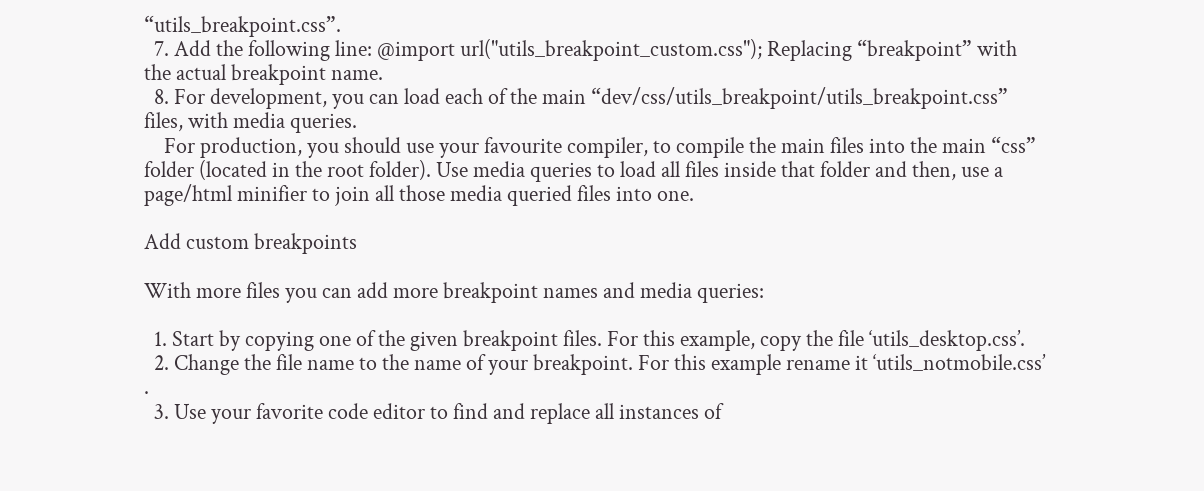“utils_breakpoint.css”.
  7. Add the following line: @import url("utils_breakpoint_custom.css"); Replacing “breakpoint” with the actual breakpoint name.
  8. For development, you can load each of the main “dev/css/utils_breakpoint/utils_breakpoint.css” files, with media queries.
    For production, you should use your favourite compiler, to compile the main files into the main “css” folder (located in the root folder). Use media queries to load all files inside that folder and then, use a page/html minifier to join all those media queried files into one.

Add custom breakpoints

With more files you can add more breakpoint names and media queries:

  1. Start by copying one of the given breakpoint files. For this example, copy the file ‘utils_desktop.css’.
  2. Change the file name to the name of your breakpoint. For this example rename it ‘utils_notmobile.css’ .
  3. Use your favorite code editor to find and replace all instances of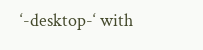‘-desktop-‘ with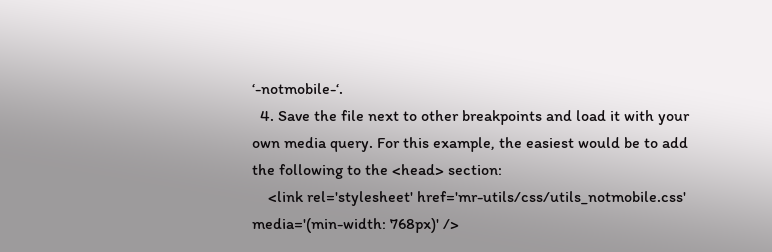‘-notmobile-‘.
  4. Save the file next to other breakpoints and load it with your own media query. For this example, the easiest would be to add the following to the <head> section:
    <link rel='stylesheet' href='mr-utils/css/utils_notmobile.css' media='(min-width: 768px)' />